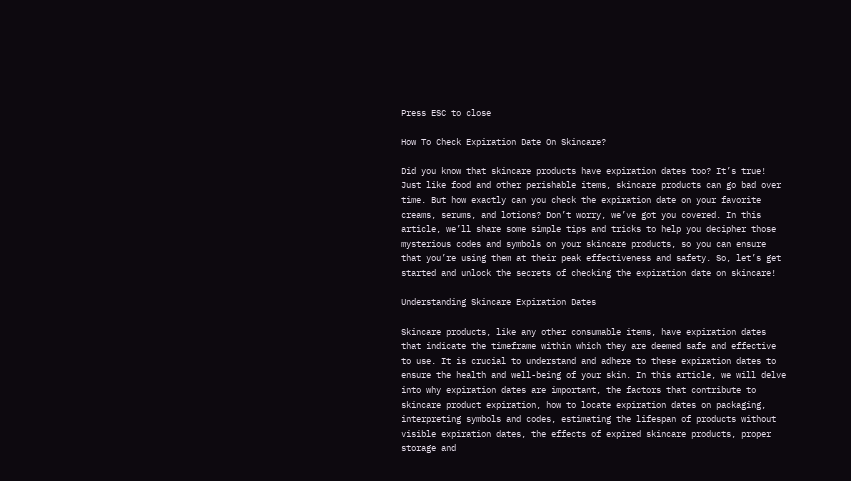Press ESC to close

How To Check Expiration Date On Skincare?

Did you know that skincare products have expiration dates too? It’s true! Just like food and other perishable items, skincare products can go bad over time. But how exactly can you check the expiration date on your favorite creams, serums, and lotions? Don’t worry, we’ve got you covered. In this article, we’ll share some simple tips and tricks to help you decipher those mysterious codes and symbols on your skincare products, so you can ensure that you’re using them at their peak effectiveness and safety. So, let’s get started and unlock the secrets of checking the expiration date on skincare!

Understanding Skincare Expiration Dates

Skincare products, like any other consumable items, have expiration dates that indicate the timeframe within which they are deemed safe and effective to use. It is crucial to understand and adhere to these expiration dates to ensure the health and well-being of your skin. In this article, we will delve into why expiration dates are important, the factors that contribute to skincare product expiration, how to locate expiration dates on packaging, interpreting symbols and codes, estimating the lifespan of products without visible expiration dates, the effects of expired skincare products, proper storage and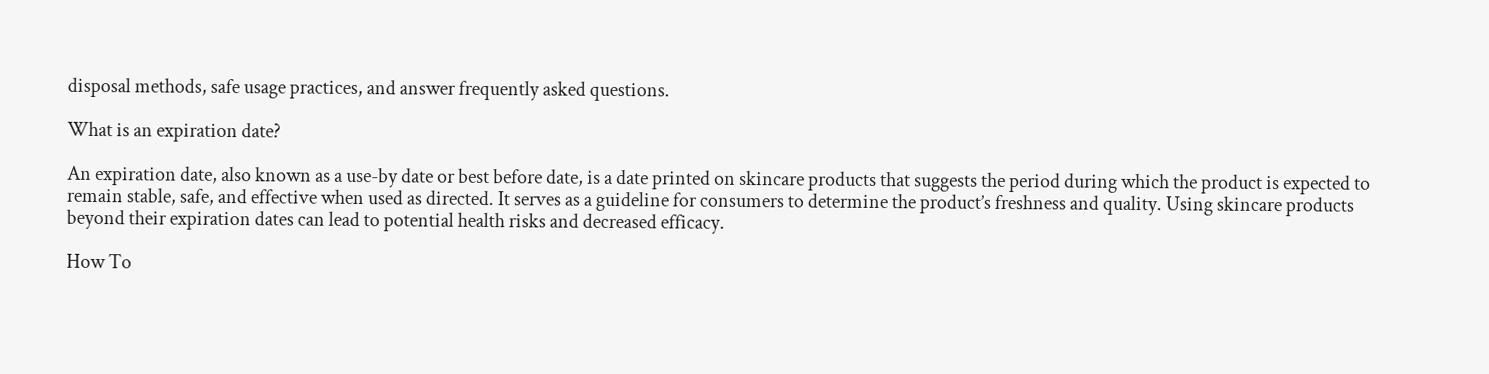disposal methods, safe usage practices, and answer frequently asked questions.

What is an expiration date?

An expiration date, also known as a use-by date or best before date, is a date printed on skincare products that suggests the period during which the product is expected to remain stable, safe, and effective when used as directed. It serves as a guideline for consumers to determine the product’s freshness and quality. Using skincare products beyond their expiration dates can lead to potential health risks and decreased efficacy.

How To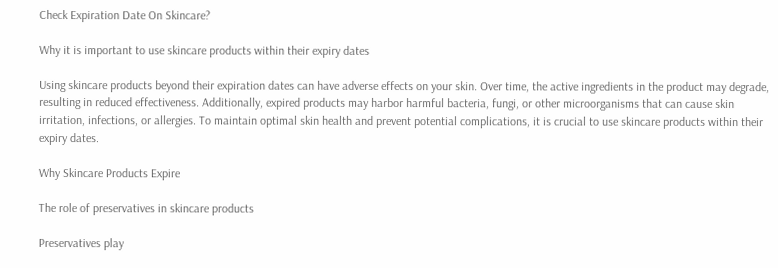Check Expiration Date On Skincare?

Why it is important to use skincare products within their expiry dates

Using skincare products beyond their expiration dates can have adverse effects on your skin. Over time, the active ingredients in the product may degrade, resulting in reduced effectiveness. Additionally, expired products may harbor harmful bacteria, fungi, or other microorganisms that can cause skin irritation, infections, or allergies. To maintain optimal skin health and prevent potential complications, it is crucial to use skincare products within their expiry dates.

Why Skincare Products Expire

The role of preservatives in skincare products

Preservatives play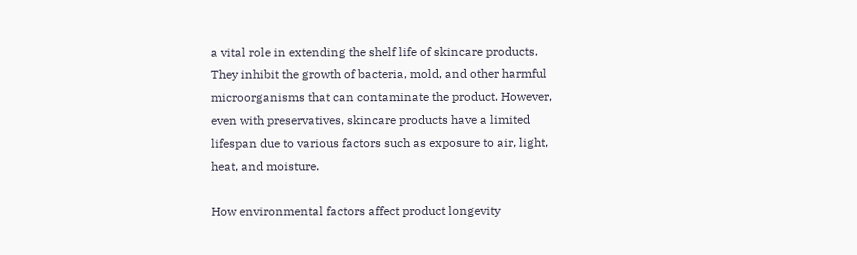a vital role in extending the shelf life of skincare products. They inhibit the growth of bacteria, mold, and other harmful microorganisms that can contaminate the product. However, even with preservatives, skincare products have a limited lifespan due to various factors such as exposure to air, light, heat, and moisture.

How environmental factors affect product longevity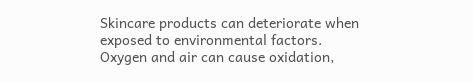Skincare products can deteriorate when exposed to environmental factors. Oxygen and air can cause oxidation,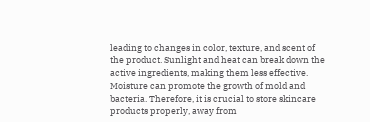leading to changes in color, texture, and scent of the product. Sunlight and heat can break down the active ingredients, making them less effective. Moisture can promote the growth of mold and bacteria. Therefore, it is crucial to store skincare products properly, away from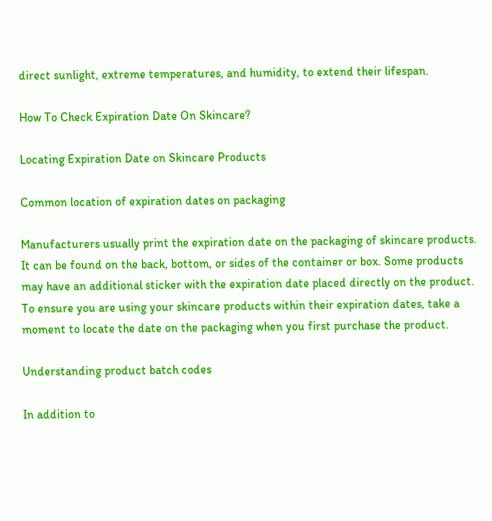direct sunlight, extreme temperatures, and humidity, to extend their lifespan.

How To Check Expiration Date On Skincare?

Locating Expiration Date on Skincare Products

Common location of expiration dates on packaging

Manufacturers usually print the expiration date on the packaging of skincare products. It can be found on the back, bottom, or sides of the container or box. Some products may have an additional sticker with the expiration date placed directly on the product. To ensure you are using your skincare products within their expiration dates, take a moment to locate the date on the packaging when you first purchase the product.

Understanding product batch codes

In addition to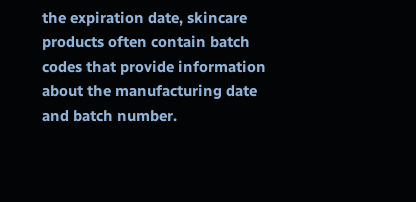the expiration date, skincare products often contain batch codes that provide information about the manufacturing date and batch number.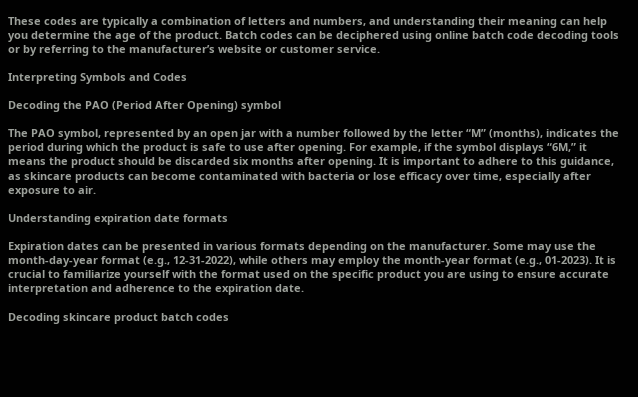These codes are typically a combination of letters and numbers, and understanding their meaning can help you determine the age of the product. Batch codes can be deciphered using online batch code decoding tools or by referring to the manufacturer’s website or customer service.

Interpreting Symbols and Codes

Decoding the PAO (Period After Opening) symbol

The PAO symbol, represented by an open jar with a number followed by the letter “M” (months), indicates the period during which the product is safe to use after opening. For example, if the symbol displays “6M,” it means the product should be discarded six months after opening. It is important to adhere to this guidance, as skincare products can become contaminated with bacteria or lose efficacy over time, especially after exposure to air.

Understanding expiration date formats

Expiration dates can be presented in various formats depending on the manufacturer. Some may use the month-day-year format (e.g., 12-31-2022), while others may employ the month-year format (e.g., 01-2023). It is crucial to familiarize yourself with the format used on the specific product you are using to ensure accurate interpretation and adherence to the expiration date.

Decoding skincare product batch codes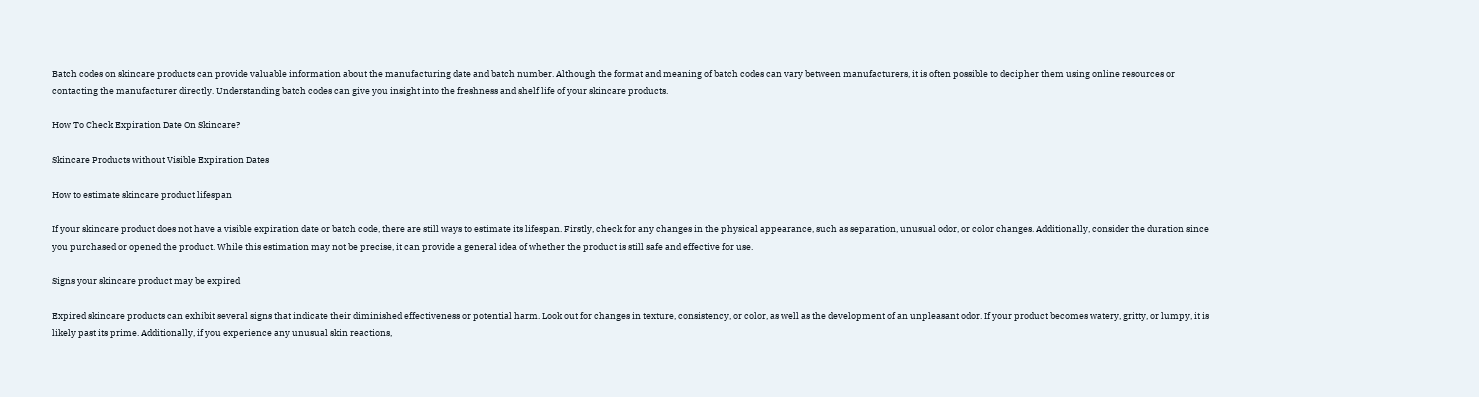Batch codes on skincare products can provide valuable information about the manufacturing date and batch number. Although the format and meaning of batch codes can vary between manufacturers, it is often possible to decipher them using online resources or contacting the manufacturer directly. Understanding batch codes can give you insight into the freshness and shelf life of your skincare products.

How To Check Expiration Date On Skincare?

Skincare Products without Visible Expiration Dates

How to estimate skincare product lifespan

If your skincare product does not have a visible expiration date or batch code, there are still ways to estimate its lifespan. Firstly, check for any changes in the physical appearance, such as separation, unusual odor, or color changes. Additionally, consider the duration since you purchased or opened the product. While this estimation may not be precise, it can provide a general idea of whether the product is still safe and effective for use.

Signs your skincare product may be expired

Expired skincare products can exhibit several signs that indicate their diminished effectiveness or potential harm. Look out for changes in texture, consistency, or color, as well as the development of an unpleasant odor. If your product becomes watery, gritty, or lumpy, it is likely past its prime. Additionally, if you experience any unusual skin reactions,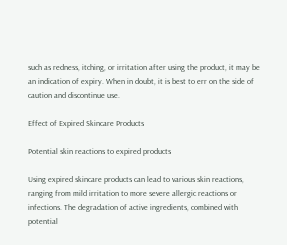such as redness, itching, or irritation after using the product, it may be an indication of expiry. When in doubt, it is best to err on the side of caution and discontinue use.

Effect of Expired Skincare Products

Potential skin reactions to expired products

Using expired skincare products can lead to various skin reactions, ranging from mild irritation to more severe allergic reactions or infections. The degradation of active ingredients, combined with potential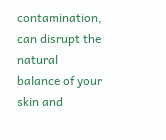contamination, can disrupt the natural balance of your skin and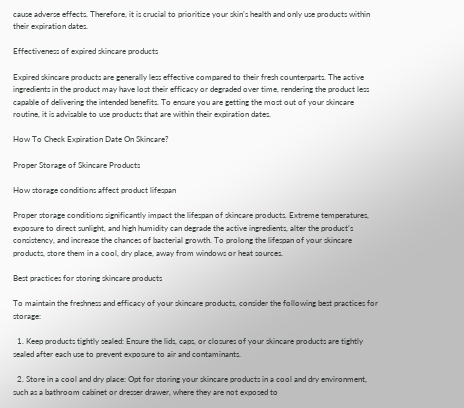cause adverse effects. Therefore, it is crucial to prioritize your skin’s health and only use products within their expiration dates.

Effectiveness of expired skincare products

Expired skincare products are generally less effective compared to their fresh counterparts. The active ingredients in the product may have lost their efficacy or degraded over time, rendering the product less capable of delivering the intended benefits. To ensure you are getting the most out of your skincare routine, it is advisable to use products that are within their expiration dates.

How To Check Expiration Date On Skincare?

Proper Storage of Skincare Products

How storage conditions affect product lifespan

Proper storage conditions significantly impact the lifespan of skincare products. Extreme temperatures, exposure to direct sunlight, and high humidity can degrade the active ingredients, alter the product’s consistency, and increase the chances of bacterial growth. To prolong the lifespan of your skincare products, store them in a cool, dry place, away from windows or heat sources.

Best practices for storing skincare products

To maintain the freshness and efficacy of your skincare products, consider the following best practices for storage:

  1. Keep products tightly sealed: Ensure the lids, caps, or closures of your skincare products are tightly sealed after each use to prevent exposure to air and contaminants.

  2. Store in a cool and dry place: Opt for storing your skincare products in a cool and dry environment, such as a bathroom cabinet or dresser drawer, where they are not exposed to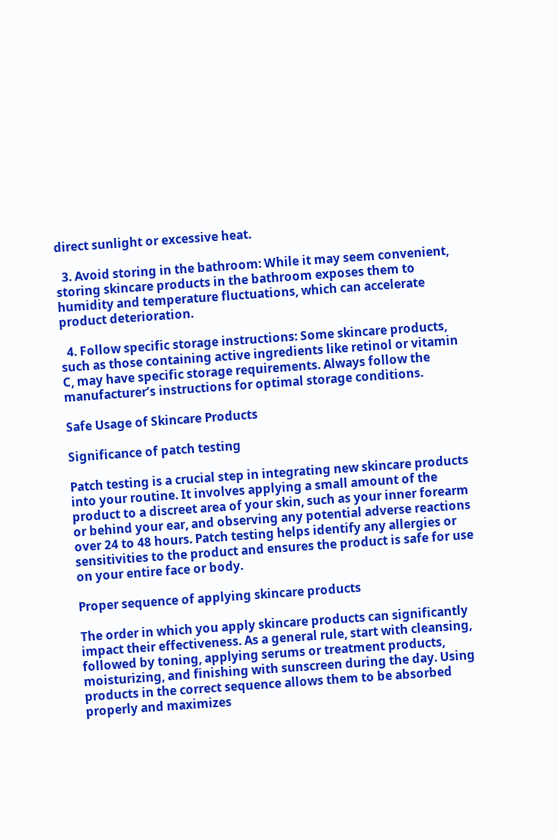direct sunlight or excessive heat.

  3. Avoid storing in the bathroom: While it may seem convenient, storing skincare products in the bathroom exposes them to humidity and temperature fluctuations, which can accelerate product deterioration.

  4. Follow specific storage instructions: Some skincare products, such as those containing active ingredients like retinol or vitamin C, may have specific storage requirements. Always follow the manufacturer’s instructions for optimal storage conditions.

Safe Usage of Skincare Products

Significance of patch testing

Patch testing is a crucial step in integrating new skincare products into your routine. It involves applying a small amount of the product to a discreet area of your skin, such as your inner forearm or behind your ear, and observing any potential adverse reactions over 24 to 48 hours. Patch testing helps identify any allergies or sensitivities to the product and ensures the product is safe for use on your entire face or body.

Proper sequence of applying skincare products

The order in which you apply skincare products can significantly impact their effectiveness. As a general rule, start with cleansing, followed by toning, applying serums or treatment products, moisturizing, and finishing with sunscreen during the day. Using products in the correct sequence allows them to be absorbed properly and maximizes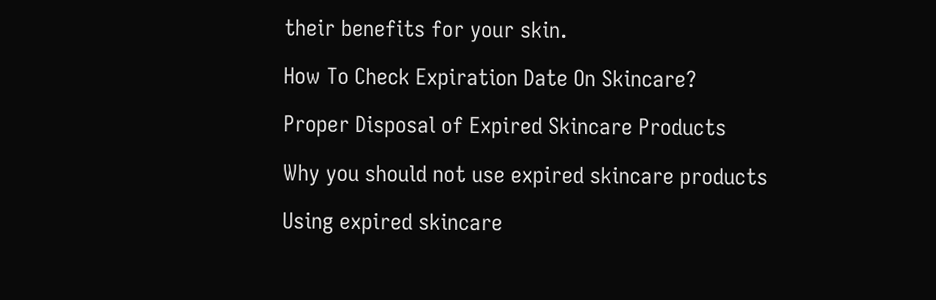their benefits for your skin.

How To Check Expiration Date On Skincare?

Proper Disposal of Expired Skincare Products

Why you should not use expired skincare products

Using expired skincare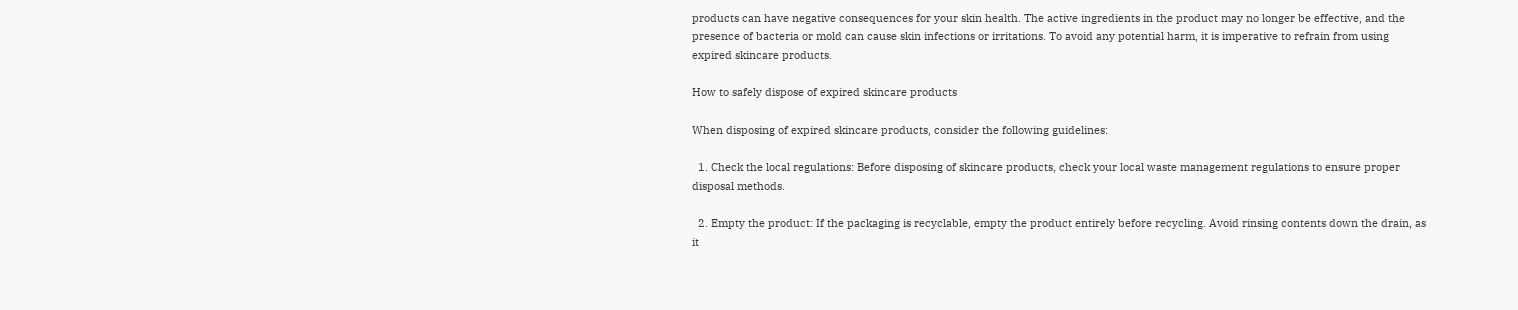products can have negative consequences for your skin health. The active ingredients in the product may no longer be effective, and the presence of bacteria or mold can cause skin infections or irritations. To avoid any potential harm, it is imperative to refrain from using expired skincare products.

How to safely dispose of expired skincare products

When disposing of expired skincare products, consider the following guidelines:

  1. Check the local regulations: Before disposing of skincare products, check your local waste management regulations to ensure proper disposal methods.

  2. Empty the product: If the packaging is recyclable, empty the product entirely before recycling. Avoid rinsing contents down the drain, as it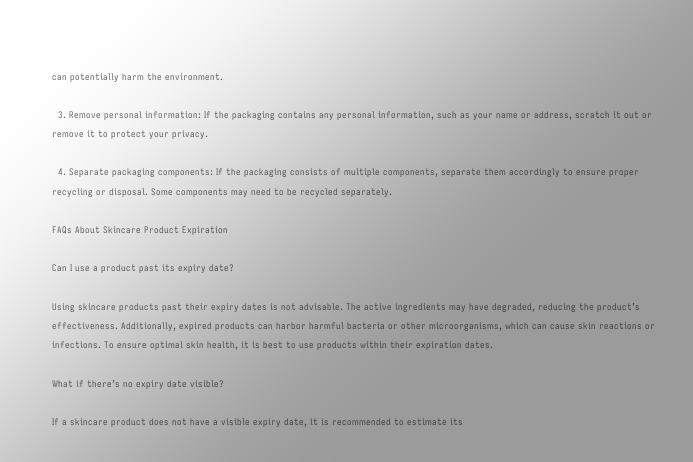can potentially harm the environment.

  3. Remove personal information: If the packaging contains any personal information, such as your name or address, scratch it out or remove it to protect your privacy.

  4. Separate packaging components: If the packaging consists of multiple components, separate them accordingly to ensure proper recycling or disposal. Some components may need to be recycled separately.

FAQs About Skincare Product Expiration

Can I use a product past its expiry date?

Using skincare products past their expiry dates is not advisable. The active ingredients may have degraded, reducing the product’s effectiveness. Additionally, expired products can harbor harmful bacteria or other microorganisms, which can cause skin reactions or infections. To ensure optimal skin health, it is best to use products within their expiration dates.

What if there’s no expiry date visible?

If a skincare product does not have a visible expiry date, it is recommended to estimate its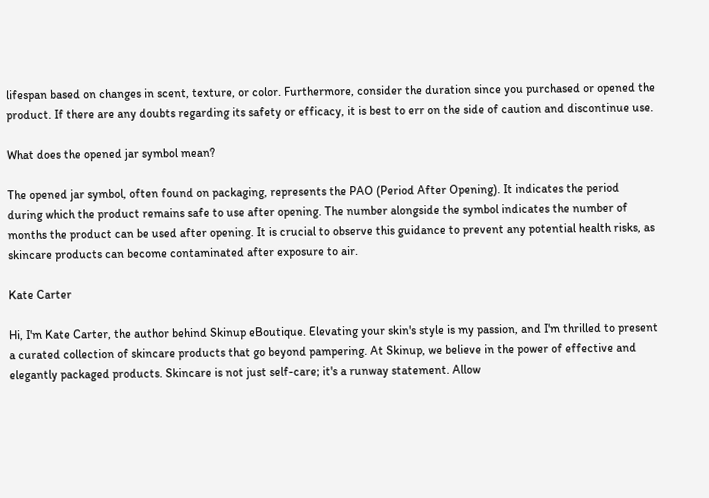lifespan based on changes in scent, texture, or color. Furthermore, consider the duration since you purchased or opened the product. If there are any doubts regarding its safety or efficacy, it is best to err on the side of caution and discontinue use.

What does the opened jar symbol mean?

The opened jar symbol, often found on packaging, represents the PAO (Period After Opening). It indicates the period during which the product remains safe to use after opening. The number alongside the symbol indicates the number of months the product can be used after opening. It is crucial to observe this guidance to prevent any potential health risks, as skincare products can become contaminated after exposure to air.

Kate Carter

Hi, I'm Kate Carter, the author behind Skinup eBoutique. Elevating your skin's style is my passion, and I'm thrilled to present a curated collection of skincare products that go beyond pampering. At Skinup, we believe in the power of effective and elegantly packaged products. Skincare is not just self-care; it's a runway statement. Allow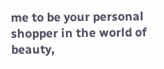me to be your personal shopper in the world of beauty,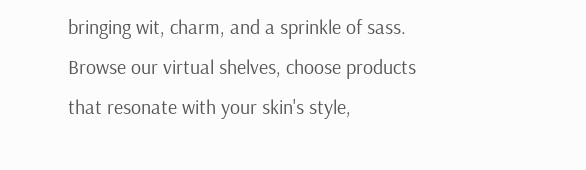bringing wit, charm, and a sprinkle of sass. Browse our virtual shelves, choose products that resonate with your skin's style,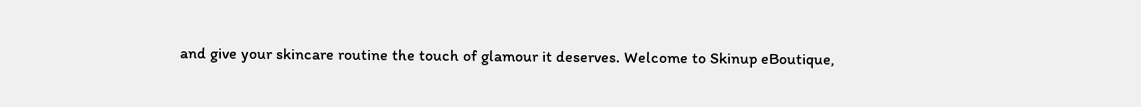and give your skincare routine the touch of glamour it deserves. Welcome to Skinup eBoutique,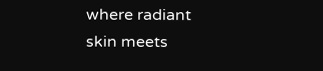where radiant skin meets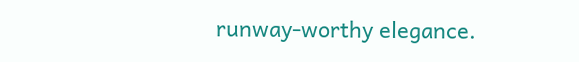runway-worthy elegance.